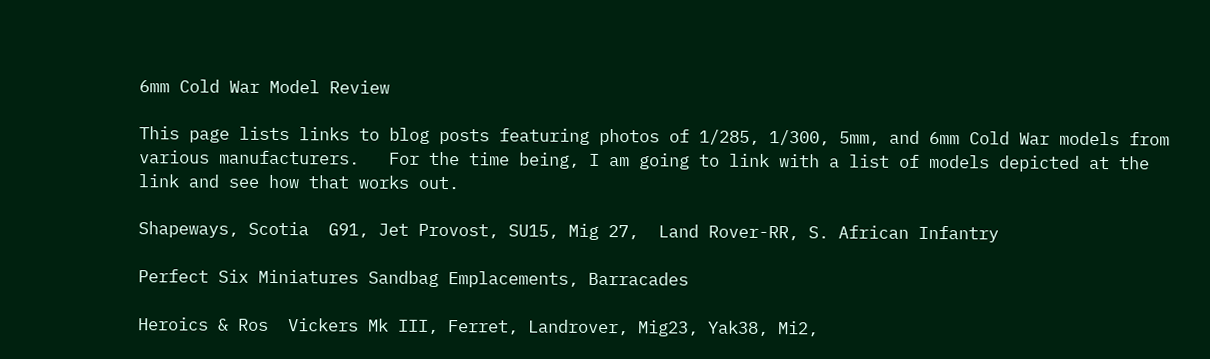6mm Cold War Model Review

This page lists links to blog posts featuring photos of 1/285, 1/300, 5mm, and 6mm Cold War models from various manufacturers.   For the time being, I am going to link with a list of models depicted at the link and see how that works out.

Shapeways, Scotia  G91, Jet Provost, SU15, Mig 27,  Land Rover-RR, S. African Infantry

Perfect Six Miniatures Sandbag Emplacements, Barracades

Heroics & Ros  Vickers Mk III, Ferret, Landrover, Mig23, Yak38, Mi2,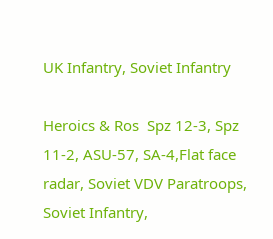UK Infantry, Soviet Infantry

Heroics & Ros  Spz 12-3, Spz 11-2, ASU-57, SA-4,Flat face radar, Soviet VDV Paratroops, Soviet Infantry,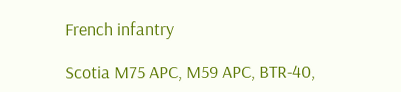French infantry

Scotia M75 APC, M59 APC, BTR-40,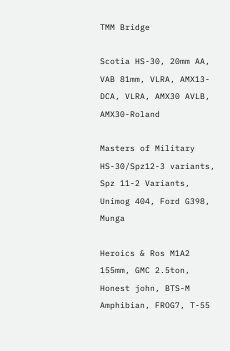TMM Bridge

Scotia HS-30, 20mm AA, VAB 81mm, VLRA, AMX13-DCA, VLRA, AMX30 AVLB, AMX30-Roland

Masters of Military HS-30/Spz12-3 variants, Spz 11-2 Variants, Unimog 404, Ford G398, Munga

Heroics & Ros M1A2 155mm, GMC 2.5ton, Honest john, BTS-M Amphibian, FROG7, T-55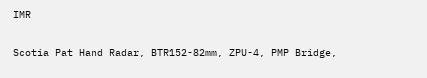IMR

Scotia Pat Hand Radar, BTR152-82mm, ZPU-4, PMP Bridge,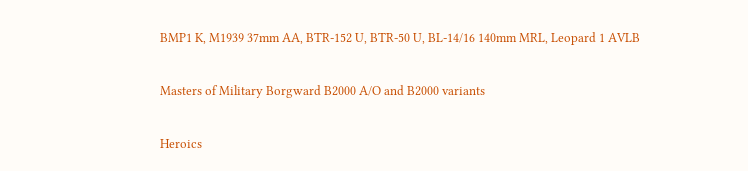BMP1 K, M1939 37mm AA, BTR-152 U, BTR-50 U, BL-14/16 140mm MRL, Leopard 1 AVLB

Masters of Military Borgward B2000 A/O and B2000 variants

Heroics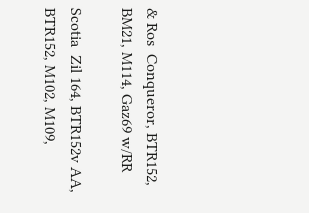& Ros  Conqueror, BTR152, BM21, M114, Gaz69 w/RR

Scotia  Zil 164, BTR152v AA, BTR152, M102, M109,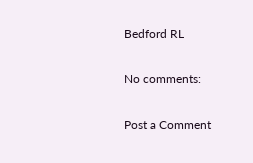Bedford RL

No comments:

Post a Comment